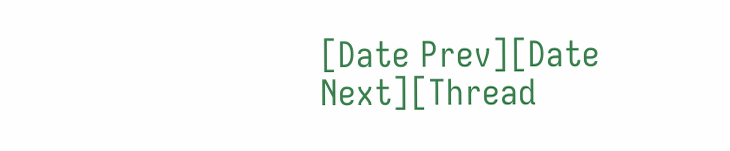[Date Prev][Date Next][Thread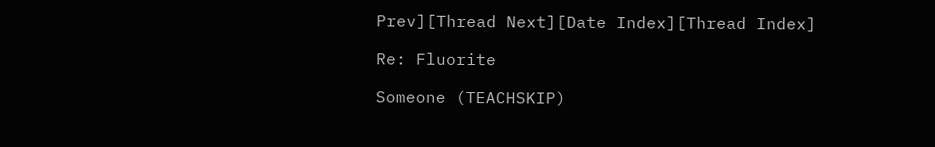Prev][Thread Next][Date Index][Thread Index]

Re: Fluorite

Someone (TEACHSKIP)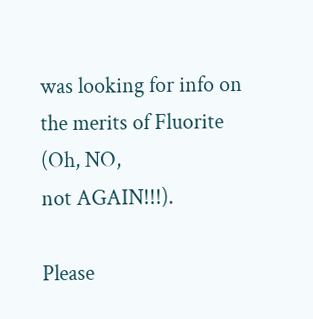was looking for info on the merits of Fluorite (Oh, NO,
not AGAIN!!!).

Please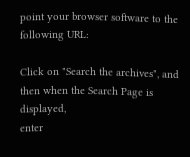point your browser software to the following URL:

Click on "Search the archives", and then when the Search Page is displayed,
enter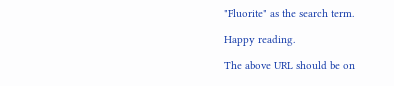"Fluorite" as the search term.

Happy reading.

The above URL should be on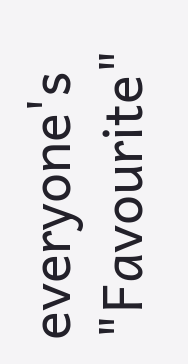everyone's "Favourite"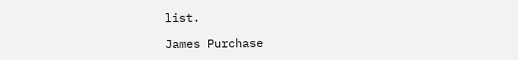list.

James Purchase